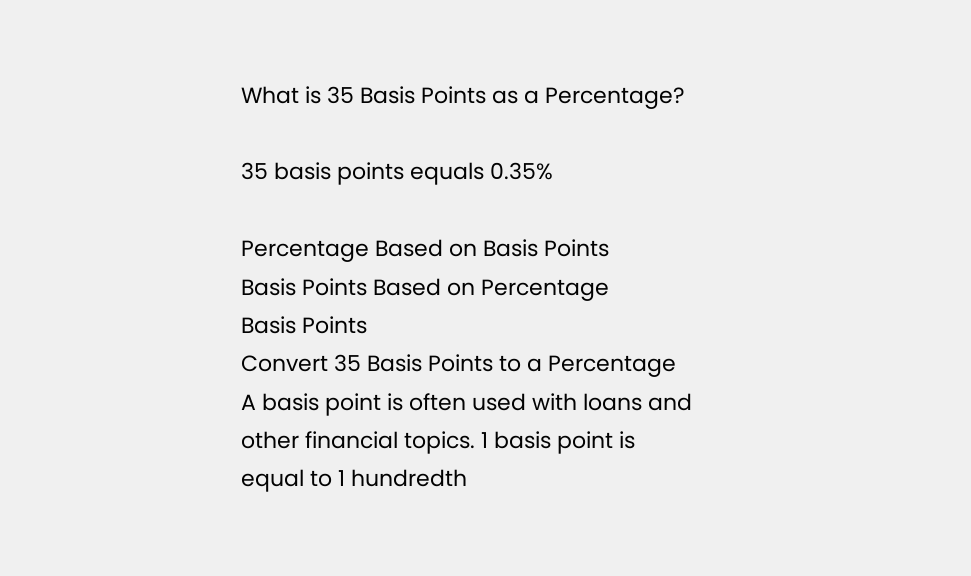What is 35 Basis Points as a Percentage?

35 basis points equals 0.35%

Percentage Based on Basis Points
Basis Points Based on Percentage
Basis Points
Convert 35 Basis Points to a Percentage
A basis point is often used with loans and other financial topics. 1 basis point is equal to 1 hundredth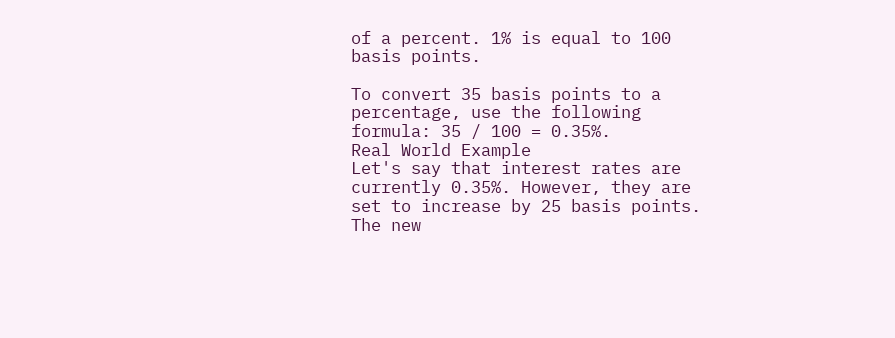of a percent. 1% is equal to 100 basis points.

To convert 35 basis points to a percentage, use the following formula: 35 / 100 = 0.35%.
Real World Example
Let's say that interest rates are currently 0.35%. However, they are set to increase by 25 basis points. The new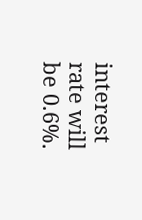interest rate will be 0.6%.